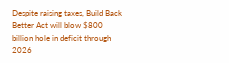Despite raising taxes, Build Back Better Act will blow $800 billion hole in deficit through 2026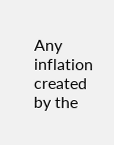Any inflation created by the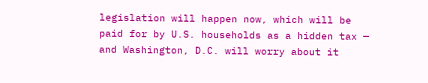legislation will happen now, which will be paid for by U.S. households as a hidden tax — and Washington, D.C. will worry about it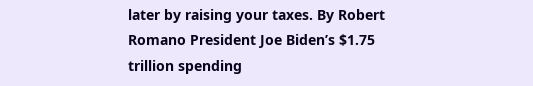later by raising your taxes. By Robert Romano President Joe Biden’s $1.75 trillion spending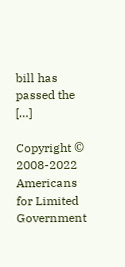bill has passed the […]

Copyright © 2008-2022 Americans for Limited Government